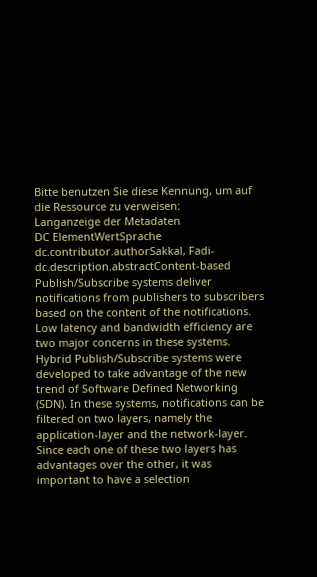Bitte benutzen Sie diese Kennung, um auf die Ressource zu verweisen:
Langanzeige der Metadaten
DC ElementWertSprache
dc.contributor.authorSakkal, Fadi-
dc.description.abstractContent-based Publish/Subscribe systems deliver notifications from publishers to subscribers based on the content of the notifications. Low latency and bandwidth efficiency are two major concerns in these systems. Hybrid Publish/Subscribe systems were developed to take advantage of the new trend of Software Defined Networking (SDN). In these systems, notifications can be filtered on two layers, namely the application-layer and the network-layer. Since each one of these two layers has advantages over the other, it was important to have a selection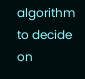algorithm to decide on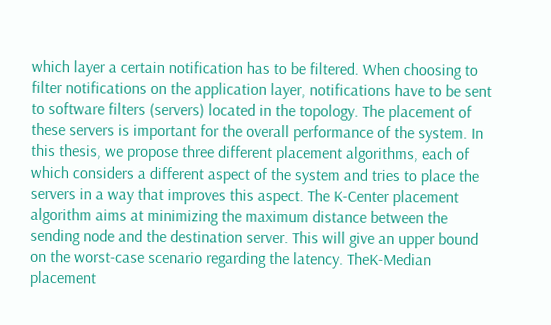which layer a certain notification has to be filtered. When choosing to filter notifications on the application layer, notifications have to be sent to software filters (servers) located in the topology. The placement of these servers is important for the overall performance of the system. In this thesis, we propose three different placement algorithms, each of which considers a different aspect of the system and tries to place the servers in a way that improves this aspect. The K-Center placement algorithm aims at minimizing the maximum distance between the sending node and the destination server. This will give an upper bound on the worst-case scenario regarding the latency. TheK-Median placement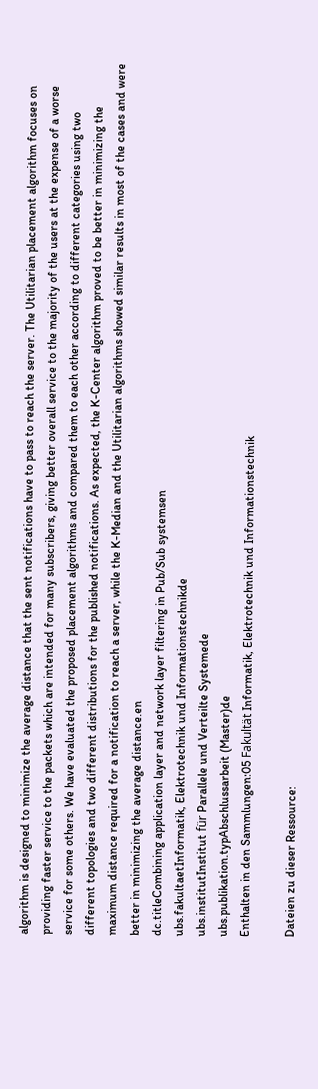algorithm is designed to minimize the average distance that the sent notifications have to pass to reach the server. The Utilitarian placement algorithm focuses on providing faster service to the packets which are intended for many subscribers, giving better overall service to the majority of the users at the expense of a worse service for some others. We have evaluated the proposed placement algorithms and compared them to each other according to different categories using two different topologies and two different distributions for the published notifications. As expected, the K-Center algorithm proved to be better in minimizing the maximum distance required for a notification to reach a server, while the K-Median and the Utilitarian algorithms showed similar results in most of the cases and were better in minimizing the average distance.en
dc.titleCombining application layer and network layer filtering in Pub/Sub systemsen
ubs.fakultaetInformatik, Elektrotechnik und Informationstechnikde
ubs.institutInstitut für Parallele und Verteilte Systemede
ubs.publikation.typAbschlussarbeit (Master)de
Enthalten in den Sammlungen:05 Fakultät Informatik, Elektrotechnik und Informationstechnik

Dateien zu dieser Ressource: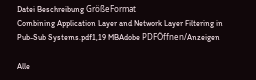Datei Beschreibung GrößeFormat
Combining Application Layer and Network Layer Filtering in Pub-Sub Systems.pdf1,19 MBAdobe PDFÖffnen/Anzeigen

Alle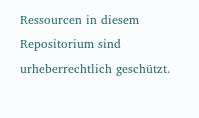Ressourcen in diesem Repositorium sind urheberrechtlich geschützt.